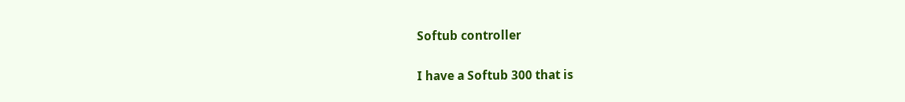Softub controller

I have a Softub 300 that is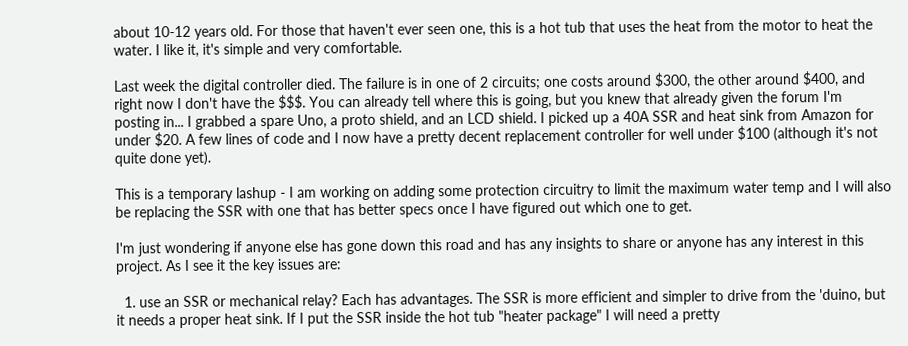about 10-12 years old. For those that haven't ever seen one, this is a hot tub that uses the heat from the motor to heat the water. I like it, it's simple and very comfortable.

Last week the digital controller died. The failure is in one of 2 circuits; one costs around $300, the other around $400, and right now I don't have the $$$. You can already tell where this is going, but you knew that already given the forum I'm posting in... I grabbed a spare Uno, a proto shield, and an LCD shield. I picked up a 40A SSR and heat sink from Amazon for under $20. A few lines of code and I now have a pretty decent replacement controller for well under $100 (although it's not quite done yet).

This is a temporary lashup - I am working on adding some protection circuitry to limit the maximum water temp and I will also be replacing the SSR with one that has better specs once I have figured out which one to get.

I'm just wondering if anyone else has gone down this road and has any insights to share or anyone has any interest in this project. As I see it the key issues are:

  1. use an SSR or mechanical relay? Each has advantages. The SSR is more efficient and simpler to drive from the 'duino, but it needs a proper heat sink. If I put the SSR inside the hot tub "heater package" I will need a pretty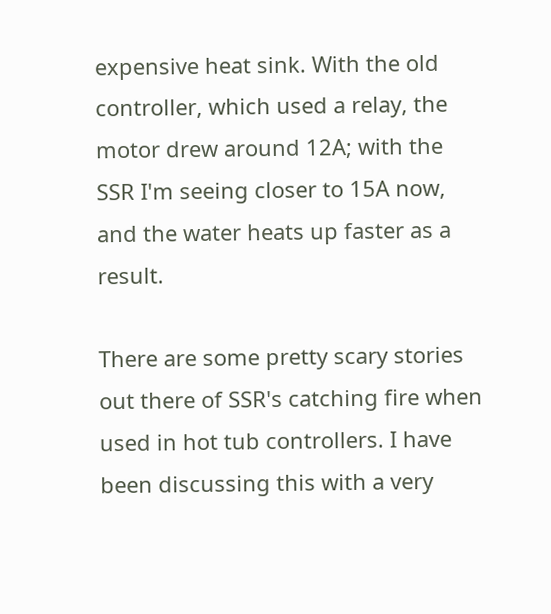expensive heat sink. With the old controller, which used a relay, the motor drew around 12A; with the SSR I'm seeing closer to 15A now, and the water heats up faster as a result.

There are some pretty scary stories out there of SSR's catching fire when used in hot tub controllers. I have been discussing this with a very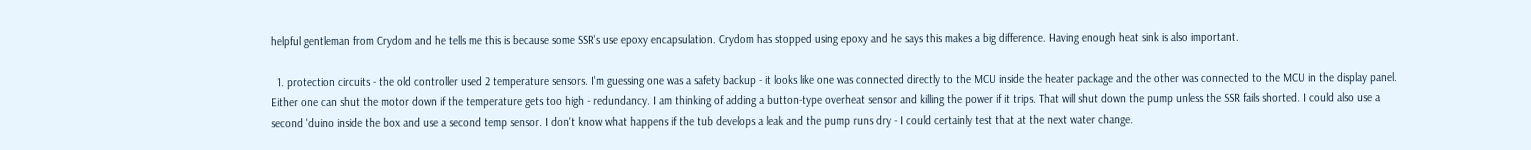helpful gentleman from Crydom and he tells me this is because some SSR's use epoxy encapsulation. Crydom has stopped using epoxy and he says this makes a big difference. Having enough heat sink is also important.

  1. protection circuits - the old controller used 2 temperature sensors. I'm guessing one was a safety backup - it looks like one was connected directly to the MCU inside the heater package and the other was connected to the MCU in the display panel. Either one can shut the motor down if the temperature gets too high - redundancy. I am thinking of adding a button-type overheat sensor and killing the power if it trips. That will shut down the pump unless the SSR fails shorted. I could also use a second 'duino inside the box and use a second temp sensor. I don't know what happens if the tub develops a leak and the pump runs dry - I could certainly test that at the next water change.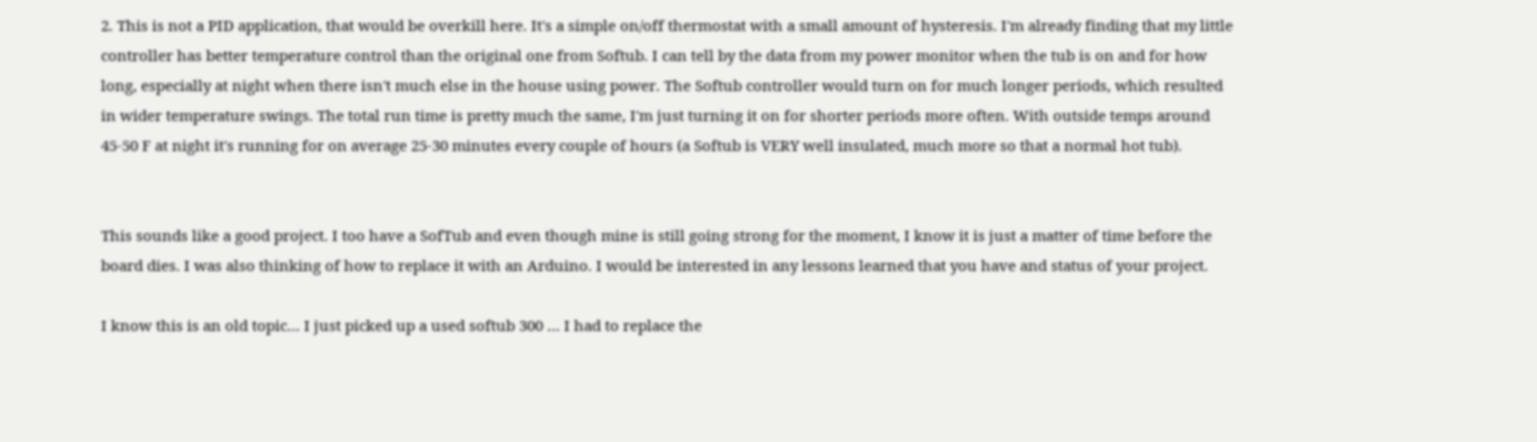2. This is not a PID application, that would be overkill here. It's a simple on/off thermostat with a small amount of hysteresis. I'm already finding that my little controller has better temperature control than the original one from Softub. I can tell by the data from my power monitor when the tub is on and for how long, especially at night when there isn't much else in the house using power. The Softub controller would turn on for much longer periods, which resulted in wider temperature swings. The total run time is pretty much the same, I'm just turning it on for shorter periods more often. With outside temps around 45-50 F at night it's running for on average 25-30 minutes every couple of hours (a Softub is VERY well insulated, much more so that a normal hot tub).


This sounds like a good project. I too have a SofTub and even though mine is still going strong for the moment, I know it is just a matter of time before the board dies. I was also thinking of how to replace it with an Arduino. I would be interested in any lessons learned that you have and status of your project.

I know this is an old topic… I just picked up a used softub 300 … I had to replace the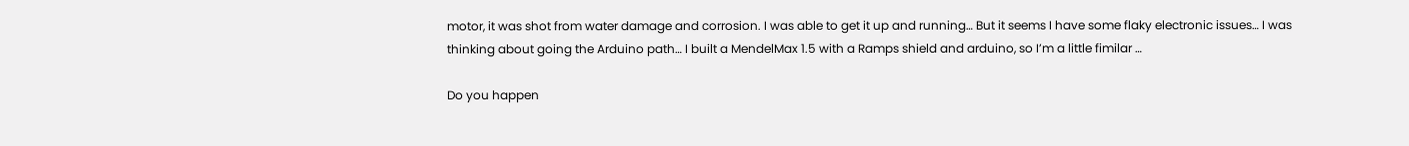motor, it was shot from water damage and corrosion. I was able to get it up and running… But it seems I have some flaky electronic issues… I was thinking about going the Arduino path… I built a MendelMax 1.5 with a Ramps shield and arduino, so I’m a little fimilar …

Do you happen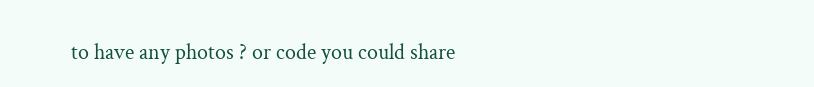to have any photos ? or code you could share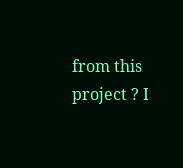from this project ? I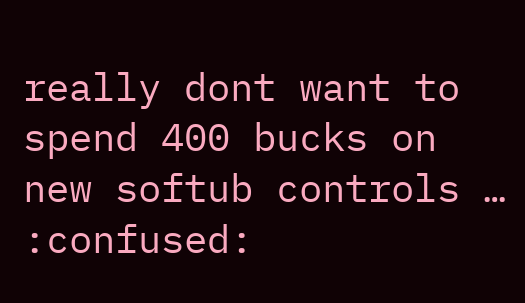really dont want to spend 400 bucks on new softub controls … :confused: